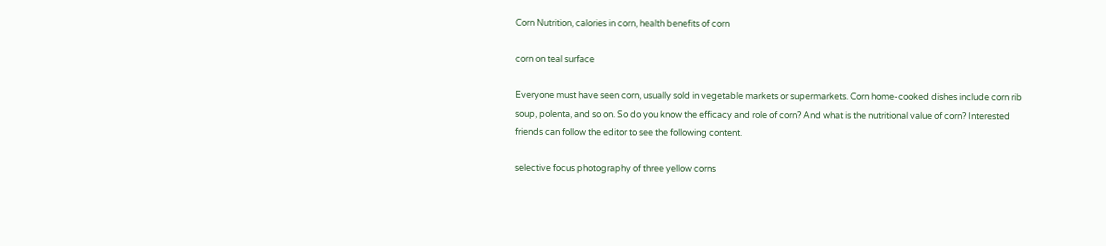Corn Nutrition, calories in corn, health benefits of corn

corn on teal surface

Everyone must have seen corn, usually sold in vegetable markets or supermarkets. Corn home-cooked dishes include corn rib soup, polenta, and so on. So do you know the efficacy and role of corn? And what is the nutritional value of corn? Interested friends can follow the editor to see the following content.

selective focus photography of three yellow corns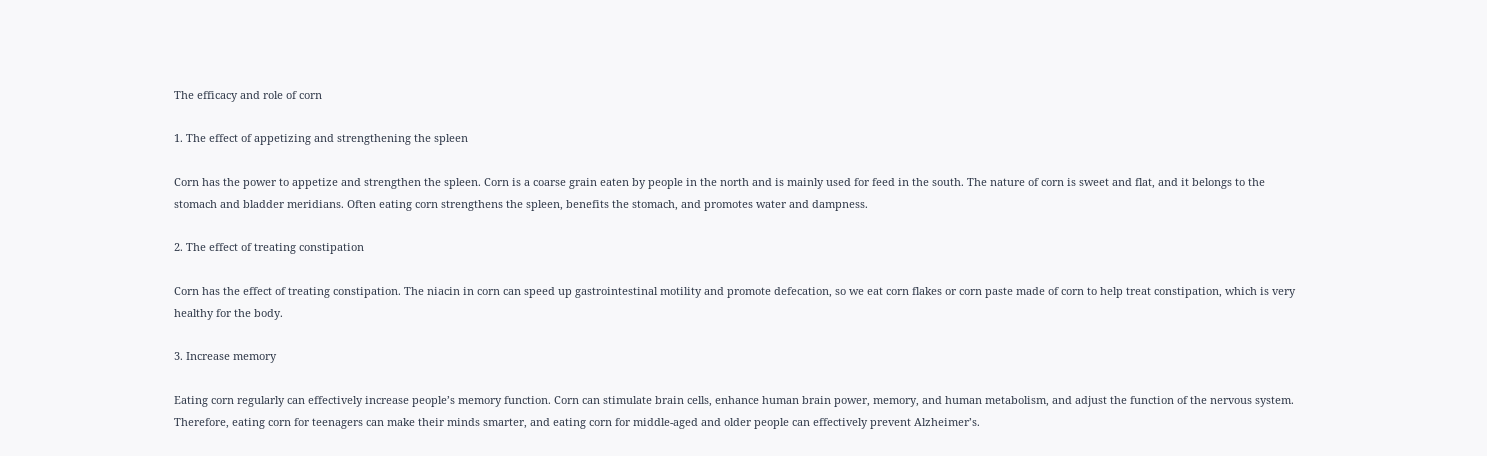The efficacy and role of corn

1. The effect of appetizing and strengthening the spleen

Corn has the power to appetize and strengthen the spleen. Corn is a coarse grain eaten by people in the north and is mainly used for feed in the south. The nature of corn is sweet and flat, and it belongs to the stomach and bladder meridians. Often eating corn strengthens the spleen, benefits the stomach, and promotes water and dampness.

2. The effect of treating constipation

Corn has the effect of treating constipation. The niacin in corn can speed up gastrointestinal motility and promote defecation, so we eat corn flakes or corn paste made of corn to help treat constipation, which is very healthy for the body.

3. Increase memory

Eating corn regularly can effectively increase people’s memory function. Corn can stimulate brain cells, enhance human brain power, memory, and human metabolism, and adjust the function of the nervous system. Therefore, eating corn for teenagers can make their minds smarter, and eating corn for middle-aged and older people can effectively prevent Alzheimer’s.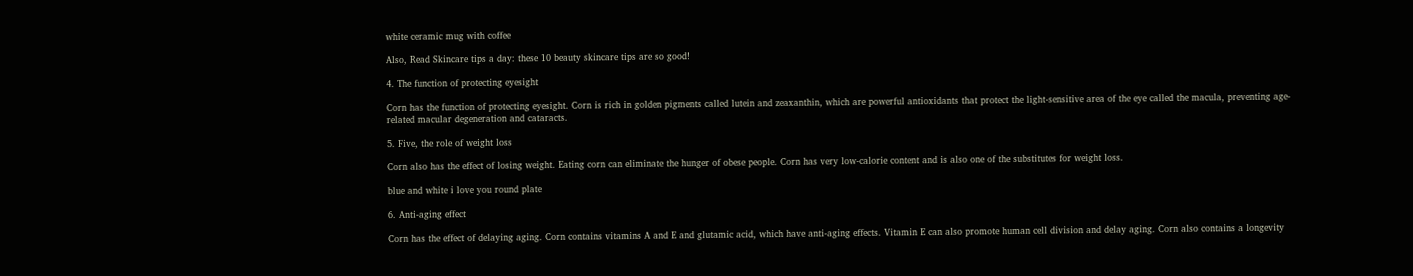white ceramic mug with coffee

Also, Read Skincare tips a day: these 10 beauty skincare tips are so good!

4. The function of protecting eyesight

Corn has the function of protecting eyesight. Corn is rich in golden pigments called lutein and zeaxanthin, which are powerful antioxidants that protect the light-sensitive area of the eye called the macula, preventing age-related macular degeneration and cataracts.

5. Five, the role of weight loss

Corn also has the effect of losing weight. Eating corn can eliminate the hunger of obese people. Corn has very low-calorie content and is also one of the substitutes for weight loss.

blue and white i love you round plate

6. Anti-aging effect

Corn has the effect of delaying aging. Corn contains vitamins A and E and glutamic acid, which have anti-aging effects. Vitamin E can also promote human cell division and delay aging. Corn also contains a longevity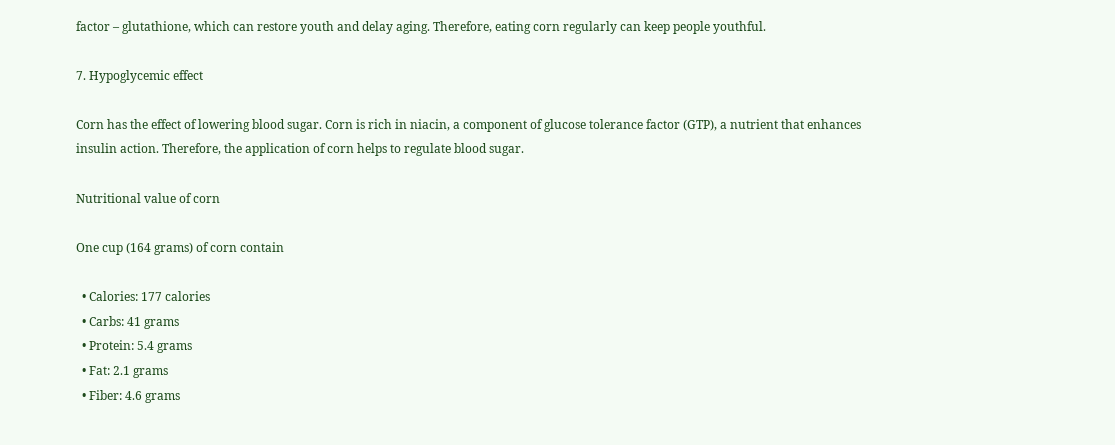factor – glutathione, which can restore youth and delay aging. Therefore, eating corn regularly can keep people youthful.

7. Hypoglycemic effect

Corn has the effect of lowering blood sugar. Corn is rich in niacin, a component of glucose tolerance factor (GTP), a nutrient that enhances insulin action. Therefore, the application of corn helps to regulate blood sugar.

Nutritional value of corn

One cup (164 grams) of corn contain

  • Calories: 177 calories
  • Carbs: 41 grams
  • Protein: 5.4 grams
  • Fat: 2.1 grams
  • Fiber: 4.6 grams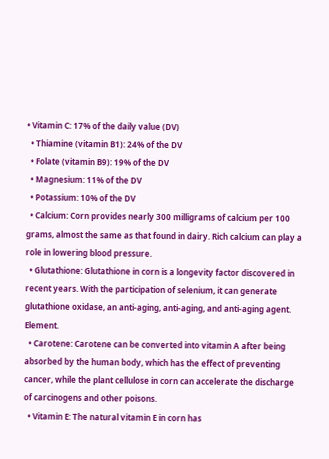• Vitamin C: 17% of the daily value (DV)
  • Thiamine (vitamin B1): 24% of the DV
  • Folate (vitamin B9): 19% of the DV
  • Magnesium: 11% of the DV
  • Potassium: 10% of the DV
  • Calcium: Corn provides nearly 300 milligrams of calcium per 100 grams, almost the same as that found in dairy. Rich calcium can play a role in lowering blood pressure.
  • Glutathione: Glutathione in corn is a longevity factor discovered in recent years. With the participation of selenium, it can generate glutathione oxidase, an anti-aging, anti-aging, and anti-aging agent. Element.
  • Carotene: Carotene can be converted into vitamin A after being absorbed by the human body, which has the effect of preventing cancer, while the plant cellulose in corn can accelerate the discharge of carcinogens and other poisons.
  • Vitamin E: The natural vitamin E in corn has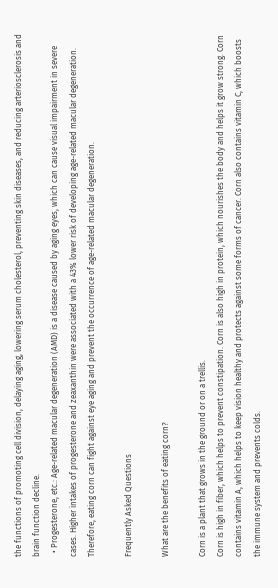the functions of promoting cell division, delaying aging, lowering serum cholesterol, preventing skin diseases, and reducing arteriosclerosis and brain function decline.
  • Progesterone, etc.: Age-related macular degeneration (AMD) is a disease caused by aging eyes, which can cause visual impairment in severe cases. Higher intakes of progesterone and zeaxanthin were associated with a 43% lower risk of developing age-related macular degeneration. Therefore, eating corn can fight against eye aging and prevent the occurrence of age-related macular degeneration.

Frequently Asked Questions

What are the benefits of eating corn?

Corn is a plant that grows in the ground or on a trellis.
Corn is high in fiber, which helps to prevent constipation. Corn is also high in protein, which nourishes the body and helps it grow strong. Corn contains vitamin A, which helps to keep vision healthy and protects against some forms of cancer. Corn also contains vitamin C, which boosts the immune system and prevents colds.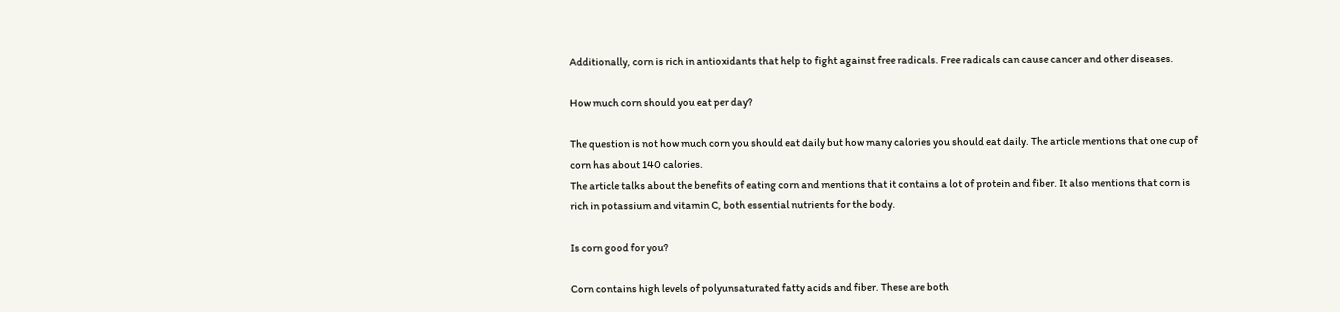Additionally, corn is rich in antioxidants that help to fight against free radicals. Free radicals can cause cancer and other diseases.

How much corn should you eat per day?

The question is not how much corn you should eat daily but how many calories you should eat daily. The article mentions that one cup of corn has about 140 calories.
The article talks about the benefits of eating corn and mentions that it contains a lot of protein and fiber. It also mentions that corn is rich in potassium and vitamin C, both essential nutrients for the body.

Is corn good for you?

Corn contains high levels of polyunsaturated fatty acids and fiber. These are both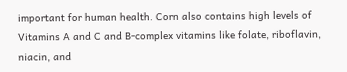important for human health. Corn also contains high levels of Vitamins A and C and B-complex vitamins like folate, riboflavin, niacin, and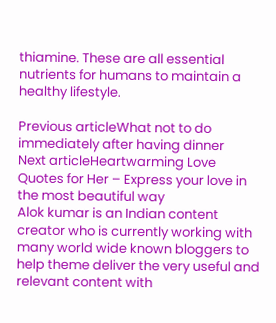thiamine. These are all essential nutrients for humans to maintain a healthy lifestyle.

Previous articleWhat not to do immediately after having dinner
Next articleHeartwarming Love Quotes for Her – Express your love in the most beautiful way
Alok kumar is an Indian content creator who is currently working with many world wide known bloggers to help theme deliver the very useful and relevant content with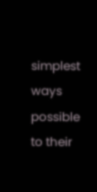simplest ways possible to their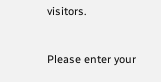visitors.


Please enter your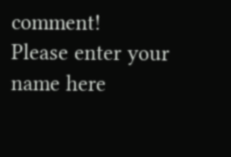comment!
Please enter your name here